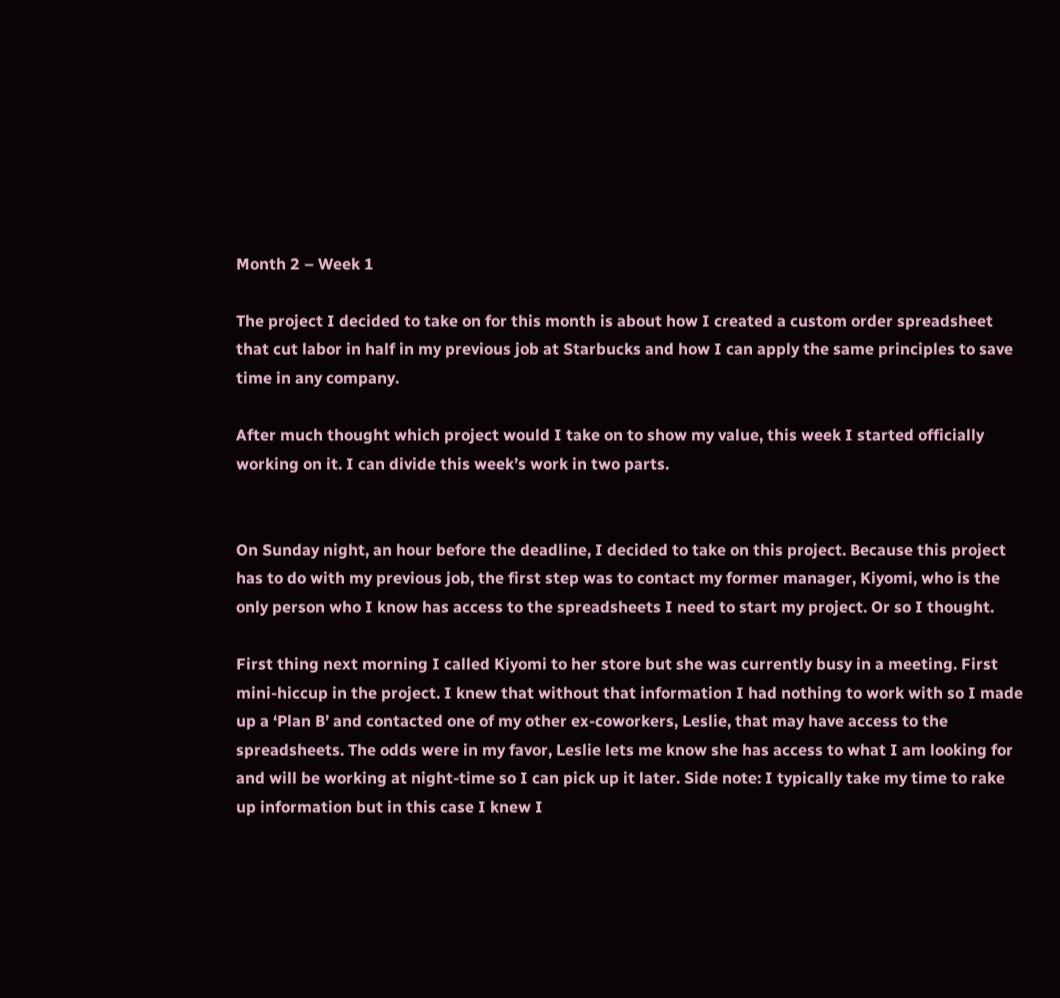Month 2 – Week 1

The project I decided to take on for this month is about how I created a custom order spreadsheet that cut labor in half in my previous job at Starbucks and how I can apply the same principles to save time in any company.

After much thought which project would I take on to show my value, this week I started officially working on it. I can divide this week’s work in two parts.


On Sunday night, an hour before the deadline, I decided to take on this project. Because this project has to do with my previous job, the first step was to contact my former manager, Kiyomi, who is the only person who I know has access to the spreadsheets I need to start my project. Or so I thought.

First thing next morning I called Kiyomi to her store but she was currently busy in a meeting. First mini-hiccup in the project. I knew that without that information I had nothing to work with so I made up a ‘Plan B’ and contacted one of my other ex-coworkers, Leslie, that may have access to the spreadsheets. The odds were in my favor, Leslie lets me know she has access to what I am looking for and will be working at night-time so I can pick up it later. Side note: I typically take my time to rake up information but in this case I knew I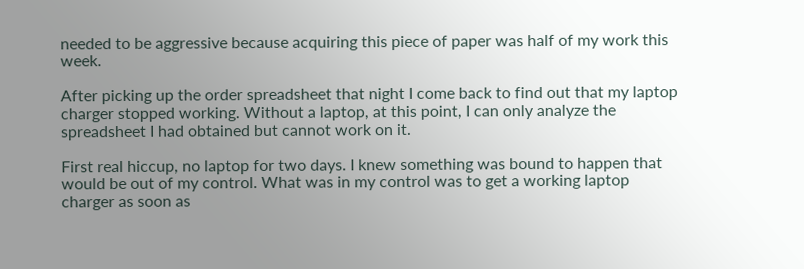needed to be aggressive because acquiring this piece of paper was half of my work this week.

After picking up the order spreadsheet that night I come back to find out that my laptop charger stopped working. Without a laptop, at this point, I can only analyze the spreadsheet I had obtained but cannot work on it.

First real hiccup, no laptop for two days. I knew something was bound to happen that would be out of my control. What was in my control was to get a working laptop charger as soon as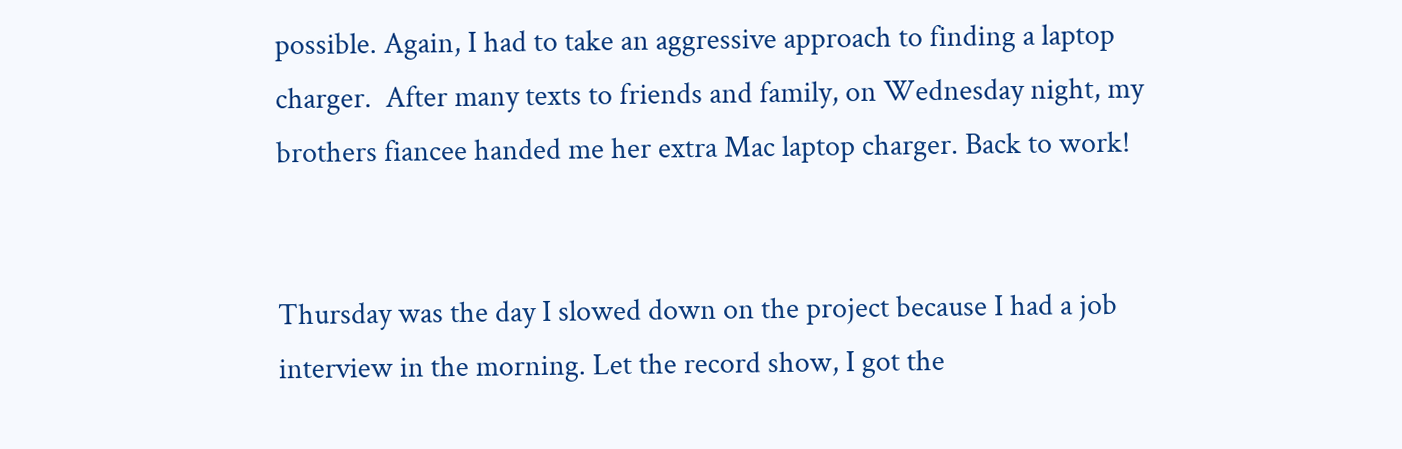possible. Again, I had to take an aggressive approach to finding a laptop charger.  After many texts to friends and family, on Wednesday night, my brothers fiancee handed me her extra Mac laptop charger. Back to work!


Thursday was the day I slowed down on the project because I had a job interview in the morning. Let the record show, I got the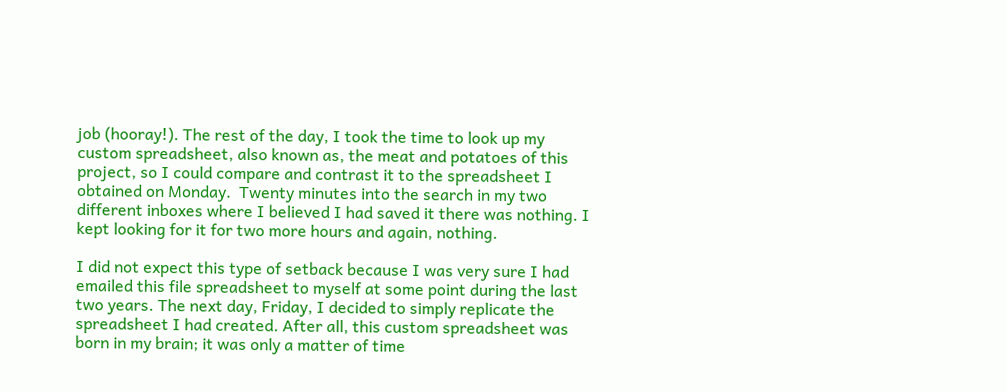job (hooray!). The rest of the day, I took the time to look up my custom spreadsheet, also known as, the meat and potatoes of this project, so I could compare and contrast it to the spreadsheet I obtained on Monday.  Twenty minutes into the search in my two different inboxes where I believed I had saved it there was nothing. I kept looking for it for two more hours and again, nothing.

I did not expect this type of setback because I was very sure I had emailed this file spreadsheet to myself at some point during the last two years. The next day, Friday, I decided to simply replicate the spreadsheet I had created. After all, this custom spreadsheet was born in my brain; it was only a matter of time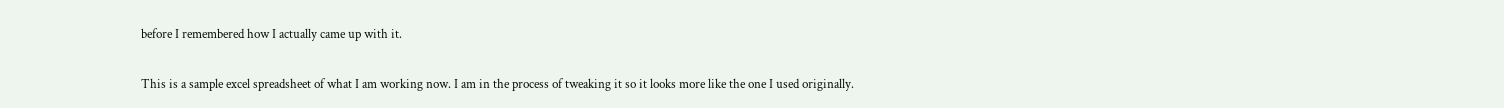before I remembered how I actually came up with it.

This is a sample excel spreadsheet of what I am working now. I am in the process of tweaking it so it looks more like the one I used originally.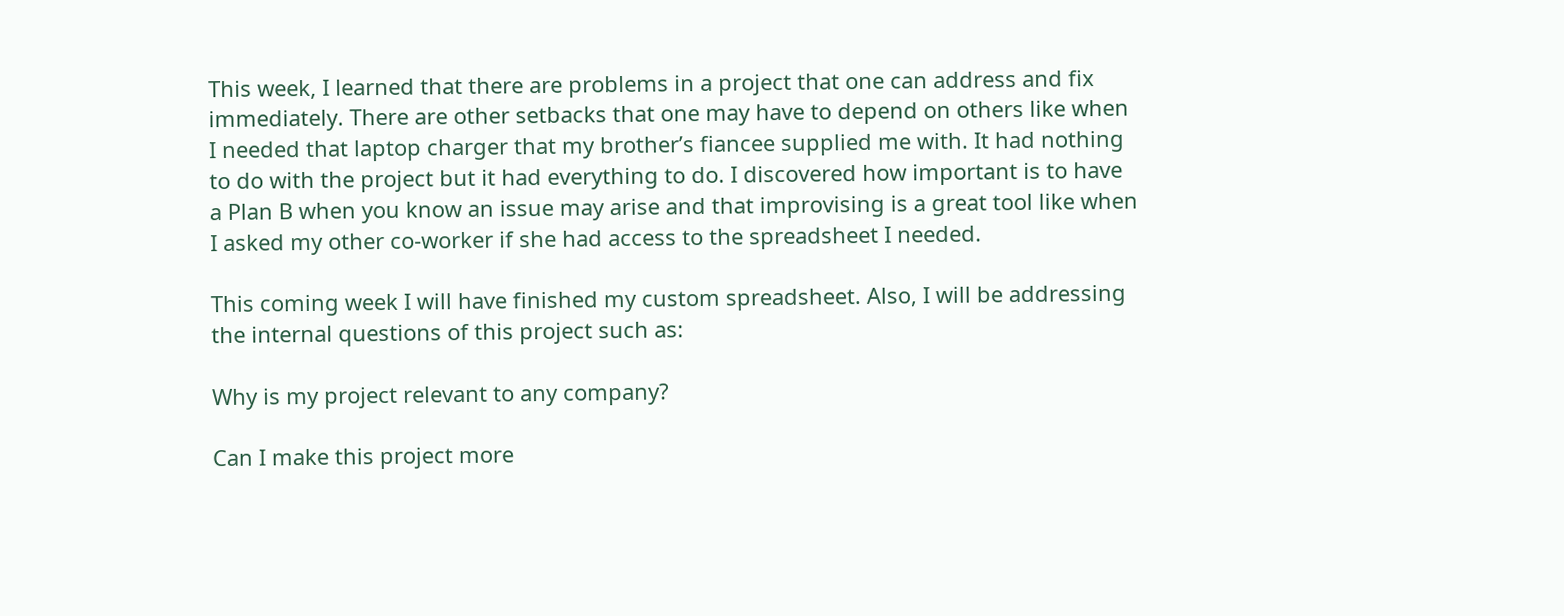This week, I learned that there are problems in a project that one can address and fix immediately. There are other setbacks that one may have to depend on others like when I needed that laptop charger that my brother’s fiancee supplied me with. It had nothing to do with the project but it had everything to do. I discovered how important is to have a Plan B when you know an issue may arise and that improvising is a great tool like when I asked my other co-worker if she had access to the spreadsheet I needed.

This coming week I will have finished my custom spreadsheet. Also, I will be addressing the internal questions of this project such as:

Why is my project relevant to any company?

Can I make this project more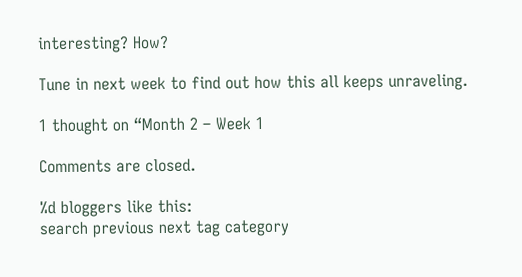interesting? How?

Tune in next week to find out how this all keeps unraveling.

1 thought on “Month 2 – Week 1

Comments are closed.

%d bloggers like this:
search previous next tag category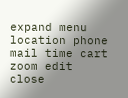expand menu location phone mail time cart zoom edit close